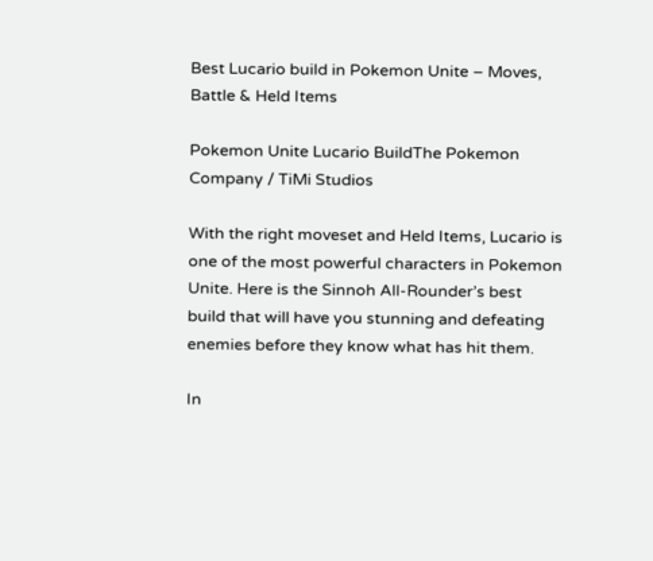Best Lucario build in Pokemon Unite – Moves, Battle & Held Items

Pokemon Unite Lucario BuildThe Pokemon Company / TiMi Studios

With the right moveset and Held Items, Lucario is one of the most powerful characters in Pokemon Unite. Here is the Sinnoh All-Rounder’s best build that will have you stunning and defeating enemies before they know what has hit them.

In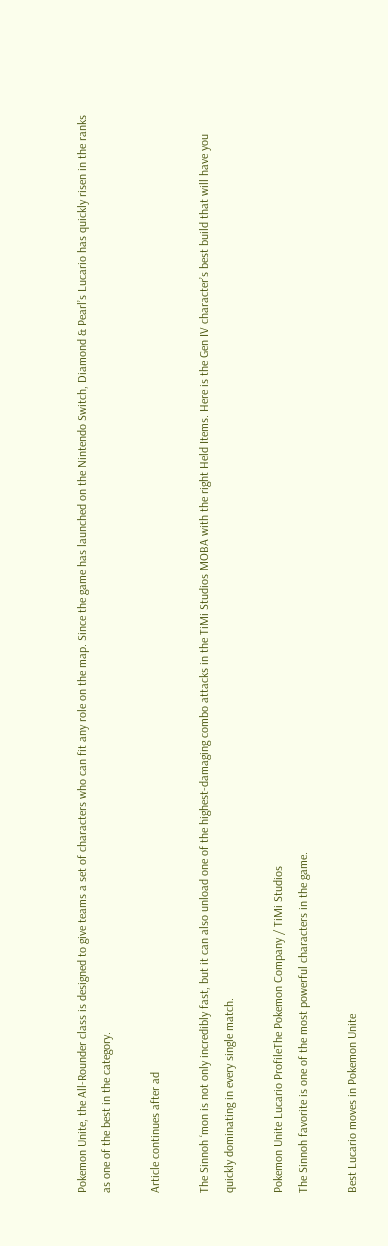Pokemon Unite, the All-Rounder class is designed to give teams a set of characters who can fit any role on the map. Since the game has launched on the Nintendo Switch, Diamond & Pearl’s Lucario has quickly risen in the ranks as one of the best in the category.

Article continues after ad

The Sinnoh ‘mon is not only incredibly fast, but it can also unload one of the highest-damaging combo attacks in the TiMi Studios MOBA with the right Held Items. Here is the Gen IV character’s best build that will have you quickly dominating in every single match.

Pokemon Unite Lucario ProfileThe Pokemon Company / TiMi Studios
The Sinnoh favorite is one of the most powerful characters in the game.

Best Lucario moves in Pokemon Unite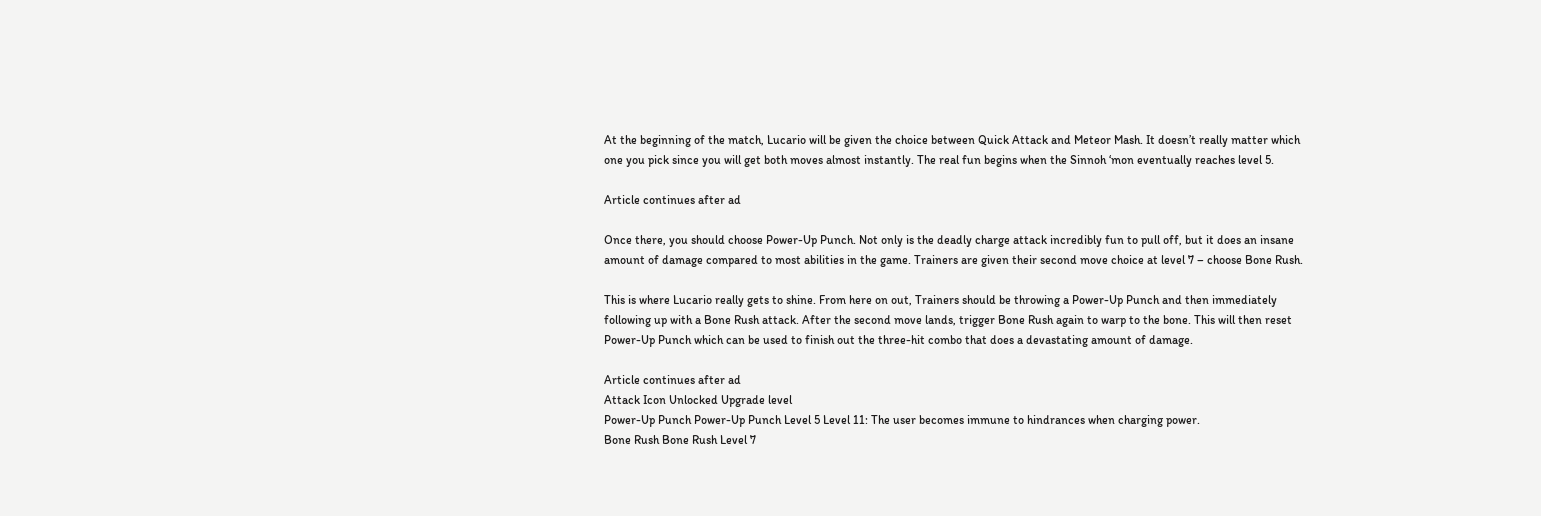At the beginning of the match, Lucario will be given the choice between Quick Attack and Meteor Mash. It doesn’t really matter which one you pick since you will get both moves almost instantly. The real fun begins when the Sinnoh ‘mon eventually reaches level 5.

Article continues after ad

Once there, you should choose Power-Up Punch. Not only is the deadly charge attack incredibly fun to pull off, but it does an insane amount of damage compared to most abilities in the game. Trainers are given their second move choice at level 7 – choose Bone Rush.

This is where Lucario really gets to shine. From here on out, Trainers should be throwing a Power-Up Punch and then immediately following up with a Bone Rush attack. After the second move lands, trigger Bone Rush again to warp to the bone. This will then reset Power-Up Punch which can be used to finish out the three-hit combo that does a devastating amount of damage.

Article continues after ad
Attack Icon Unlocked Upgrade level
Power-Up Punch Power-Up Punch Level 5 Level 11: The user becomes immune to hindrances when charging power.
Bone Rush Bone Rush Level 7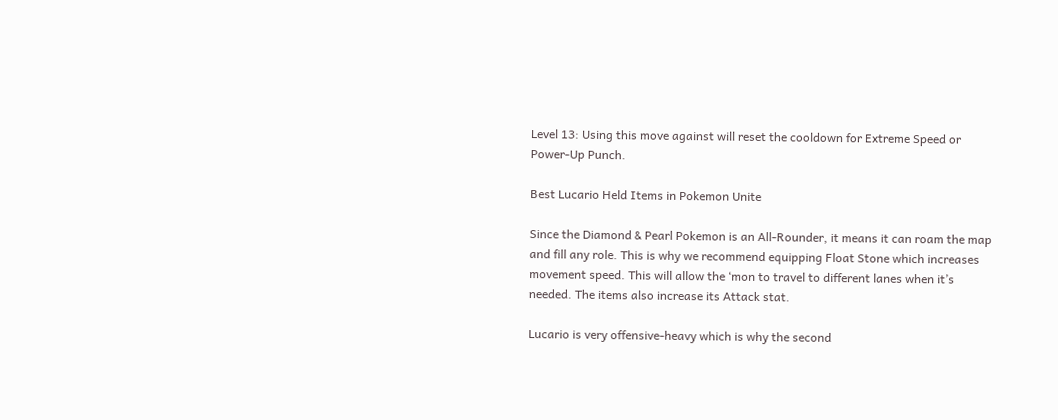Level 13: Using this move against will reset the cooldown for Extreme Speed or Power-Up Punch.

Best Lucario Held Items in Pokemon Unite

Since the Diamond & Pearl Pokemon is an All-Rounder, it means it can roam the map and fill any role. This is why we recommend equipping Float Stone which increases movement speed. This will allow the ‘mon to travel to different lanes when it’s needed. The items also increase its Attack stat.

Lucario is very offensive-heavy which is why the second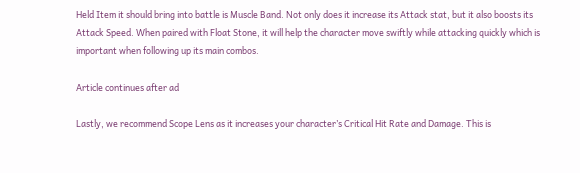Held Item it should bring into battle is Muscle Band. Not only does it increase its Attack stat, but it also boosts its Attack Speed. When paired with Float Stone, it will help the character move swiftly while attacking quickly which is important when following up its main combos.

Article continues after ad

Lastly, we recommend Scope Lens as it increases your character’s Critical Hit Rate and Damage. This is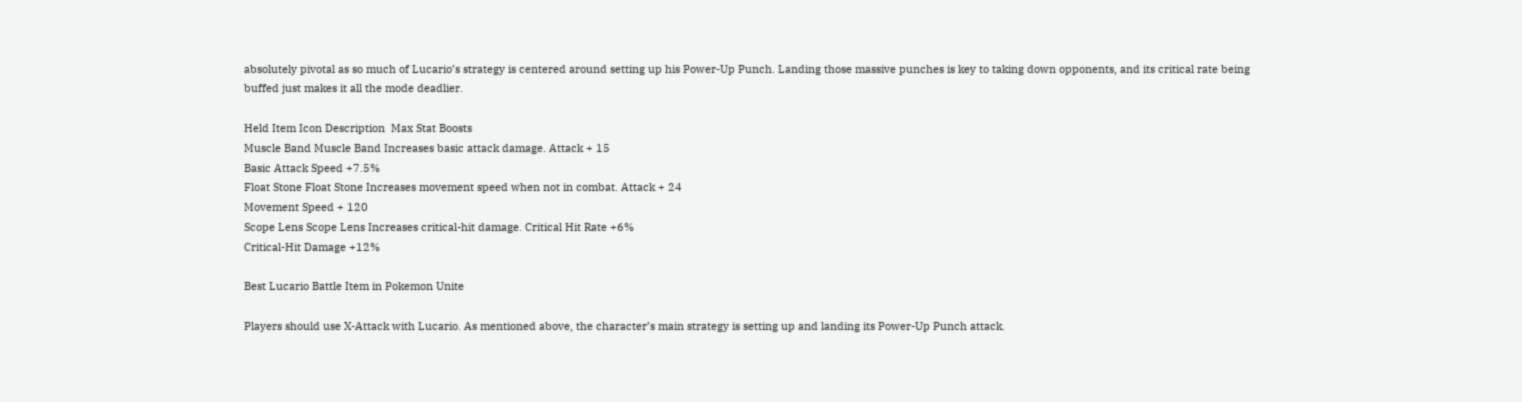absolutely pivotal as so much of Lucario’s strategy is centered around setting up his Power-Up Punch. Landing those massive punches is key to taking down opponents, and its critical rate being buffed just makes it all the mode deadlier.

Held Item Icon Description  Max Stat Boosts
Muscle Band Muscle Band Increases basic attack damage. Attack + 15
Basic Attack Speed +7.5%
Float Stone Float Stone Increases movement speed when not in combat. Attack + 24
Movement Speed + 120
Scope Lens Scope Lens Increases critical-hit damage. Critical Hit Rate +6%
Critical-Hit Damage +12%

Best Lucario Battle Item in Pokemon Unite

Players should use X-Attack with Lucario. As mentioned above, the character’s main strategy is setting up and landing its Power-Up Punch attack.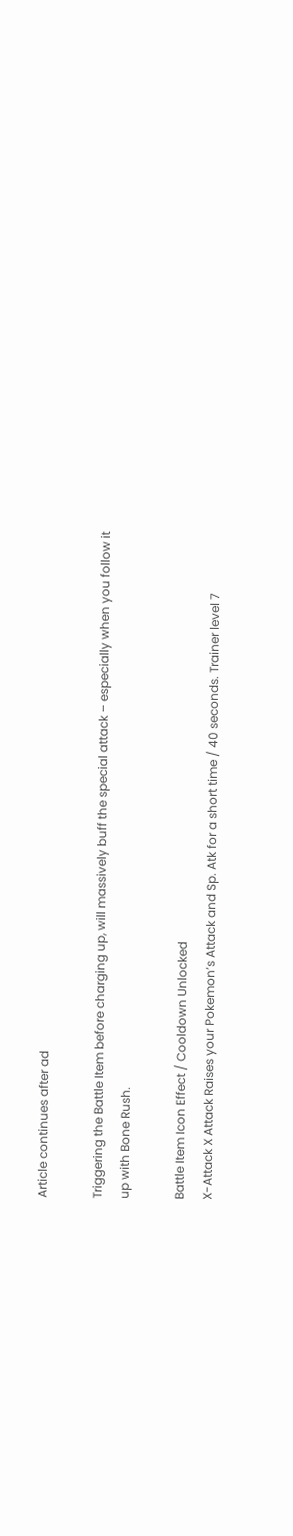Article continues after ad

Triggering the Battle Item before charging up, will massively buff the special attack – especially when you follow it up with Bone Rush.

Battle Item Icon Effect / Cooldown Unlocked
X-Attack X Attack Raises your Pokemon’s Attack and Sp. Atk for a short time / 40 seconds. Trainer level 7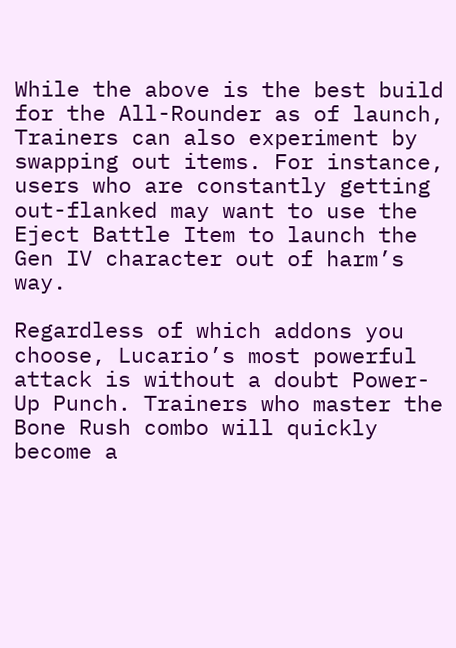While the above is the best build for the All-Rounder as of launch, Trainers can also experiment by swapping out items. For instance, users who are constantly getting out-flanked may want to use the Eject Battle Item to launch the Gen IV character out of harm’s way.

Regardless of which addons you choose, Lucario’s most powerful attack is without a doubt Power-Up Punch. Trainers who master the Bone Rush combo will quickly become a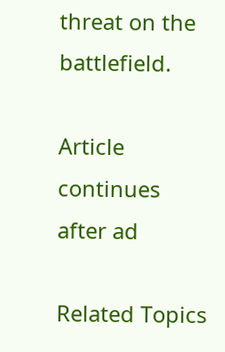threat on the battlefield.

Article continues after ad

Related Topics